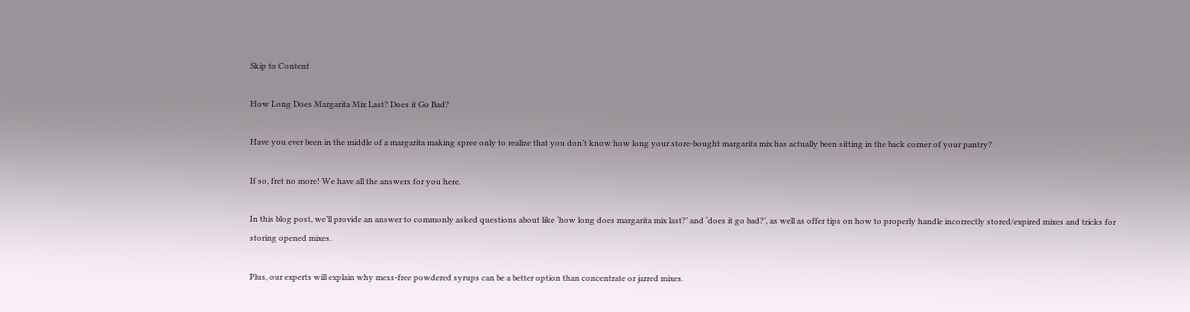Skip to Content

How Long Does Margarita Mix Last? Does it Go Bad?

Have you ever been in the middle of a margarita making spree only to realize that you don’t know how long your store-bought margarita mix has actually been sitting in the back corner of your pantry?

If so, fret no more! We have all the answers for you here.

In this blog post, we’ll provide an answer to commonly asked questions about like ‘how long does margarita mix last?’ and ‘does it go bad?’, as well as offer tips on how to properly handle incorrectly stored/expired mixes and tricks for storing opened mixes.

Plus, our experts will explain why mess-free powdered syrups can be a better option than concentrate or jarred mixes.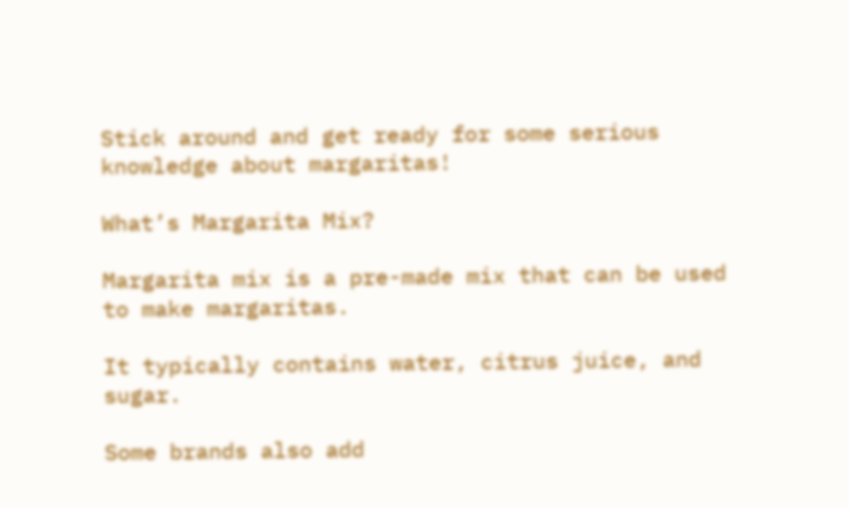Stick around and get ready for some serious knowledge about margaritas!

What’s Margarita Mix?

Margarita mix is a pre-made mix that can be used to make margaritas.

It typically contains water, citrus juice, and sugar.

Some brands also add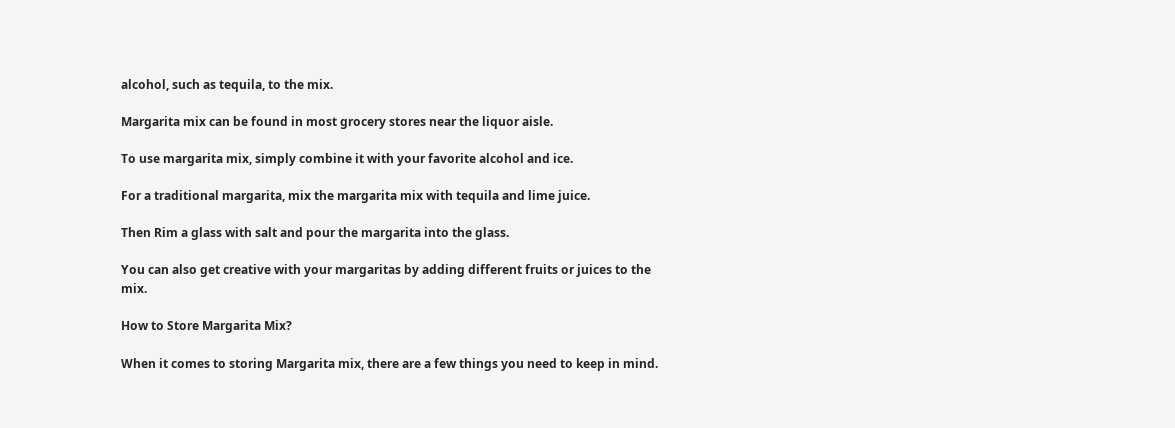alcohol, such as tequila, to the mix.

Margarita mix can be found in most grocery stores near the liquor aisle.

To use margarita mix, simply combine it with your favorite alcohol and ice.

For a traditional margarita, mix the margarita mix with tequila and lime juice.

Then Rim a glass with salt and pour the margarita into the glass.

You can also get creative with your margaritas by adding different fruits or juices to the mix.

How to Store Margarita Mix?

When it comes to storing Margarita mix, there are a few things you need to keep in mind.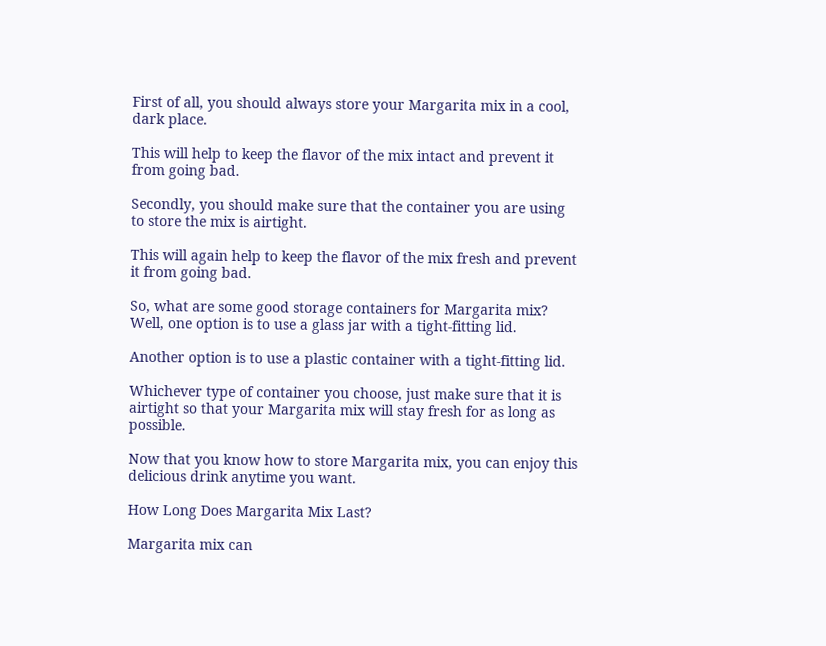First of all, you should always store your Margarita mix in a cool, dark place.

This will help to keep the flavor of the mix intact and prevent it from going bad.

Secondly, you should make sure that the container you are using to store the mix is airtight.

This will again help to keep the flavor of the mix fresh and prevent it from going bad.

So, what are some good storage containers for Margarita mix? Well, one option is to use a glass jar with a tight-fitting lid.

Another option is to use a plastic container with a tight-fitting lid.

Whichever type of container you choose, just make sure that it is airtight so that your Margarita mix will stay fresh for as long as possible.

Now that you know how to store Margarita mix, you can enjoy this delicious drink anytime you want.

How Long Does Margarita Mix Last?

Margarita mix can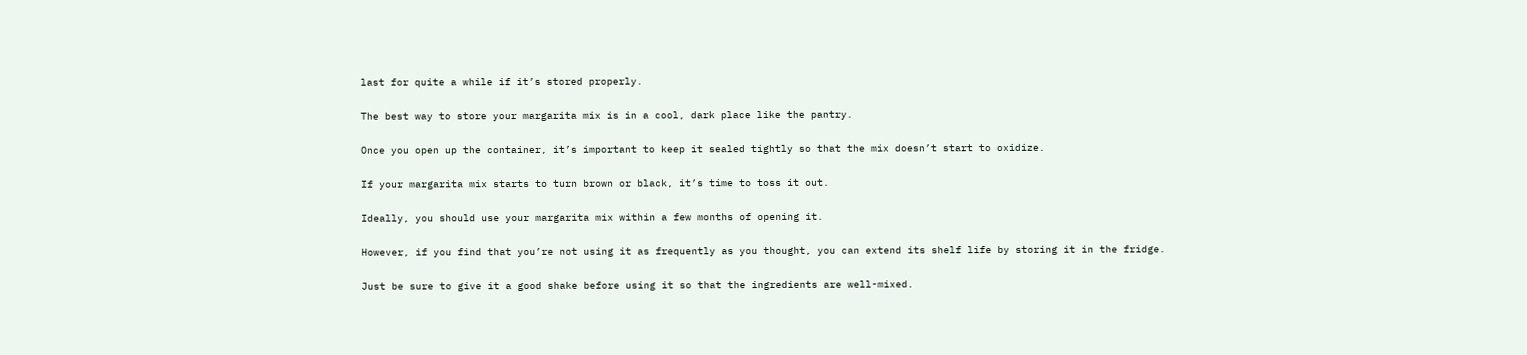last for quite a while if it’s stored properly.

The best way to store your margarita mix is in a cool, dark place like the pantry.

Once you open up the container, it’s important to keep it sealed tightly so that the mix doesn’t start to oxidize.

If your margarita mix starts to turn brown or black, it’s time to toss it out.

Ideally, you should use your margarita mix within a few months of opening it.

However, if you find that you’re not using it as frequently as you thought, you can extend its shelf life by storing it in the fridge.

Just be sure to give it a good shake before using it so that the ingredients are well-mixed.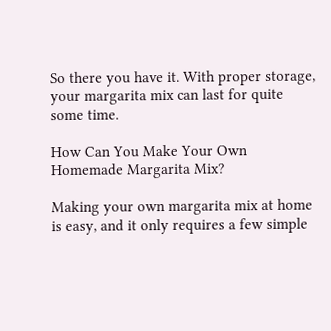So there you have it. With proper storage, your margarita mix can last for quite some time.

How Can You Make Your Own Homemade Margarita Mix?

Making your own margarita mix at home is easy, and it only requires a few simple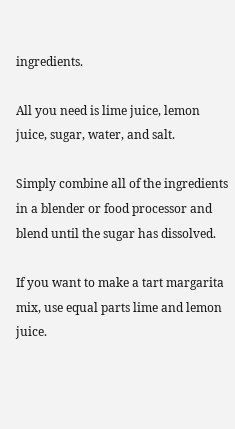ingredients.

All you need is lime juice, lemon juice, sugar, water, and salt.

Simply combine all of the ingredients in a blender or food processor and blend until the sugar has dissolved.

If you want to make a tart margarita mix, use equal parts lime and lemon juice.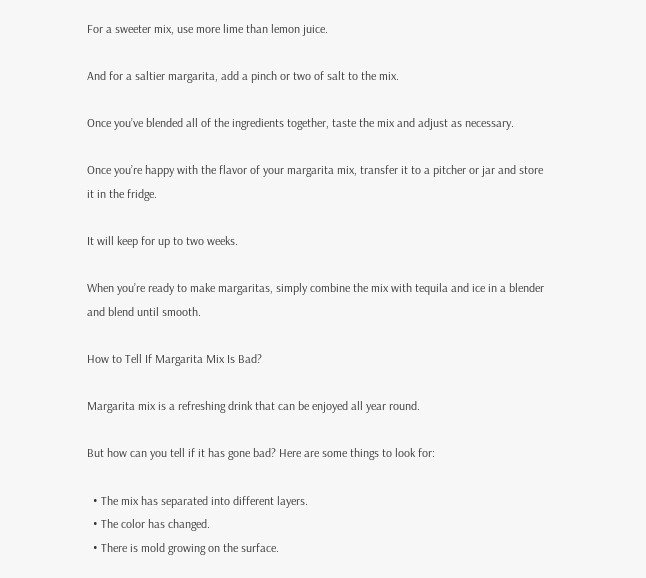For a sweeter mix, use more lime than lemon juice.

And for a saltier margarita, add a pinch or two of salt to the mix.

Once you’ve blended all of the ingredients together, taste the mix and adjust as necessary.

Once you’re happy with the flavor of your margarita mix, transfer it to a pitcher or jar and store it in the fridge.

It will keep for up to two weeks.

When you’re ready to make margaritas, simply combine the mix with tequila and ice in a blender and blend until smooth.

How to Tell If Margarita Mix Is Bad?

Margarita mix is a refreshing drink that can be enjoyed all year round.

But how can you tell if it has gone bad? Here are some things to look for:

  • The mix has separated into different layers.
  • The color has changed.
  • There is mold growing on the surface.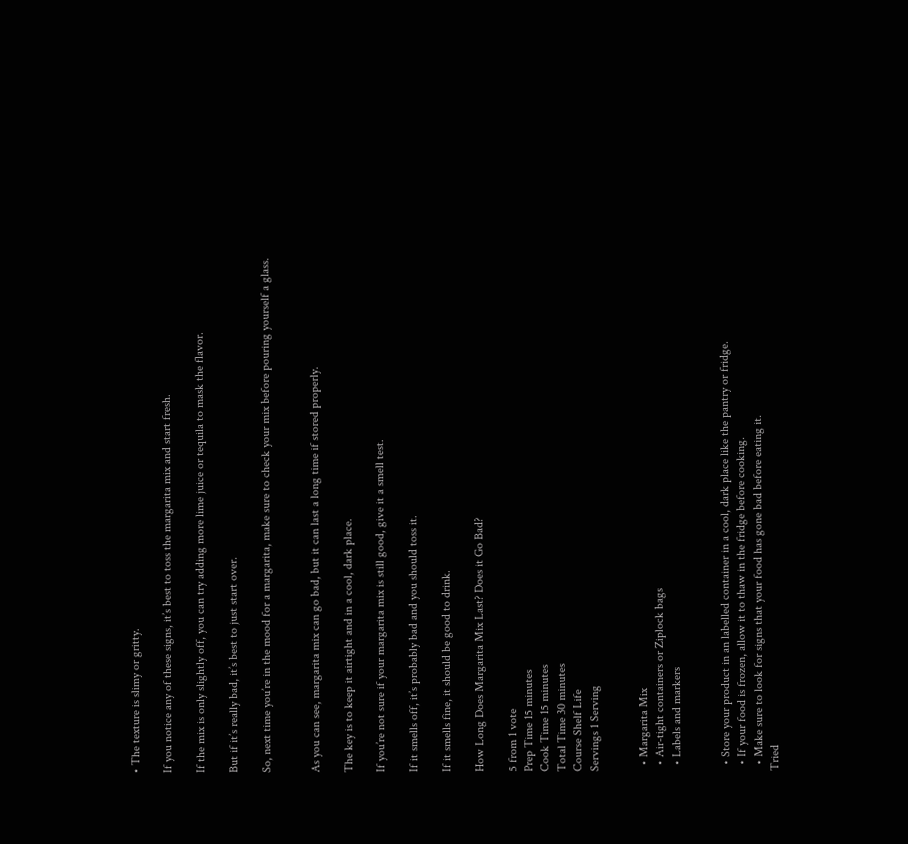• The texture is slimy or gritty.

If you notice any of these signs, it’s best to toss the margarita mix and start fresh.

If the mix is only slightly off, you can try adding more lime juice or tequila to mask the flavor.

But if it’s really bad, it’s best to just start over.

So, next time you’re in the mood for a margarita, make sure to check your mix before pouring yourself a glass.


As you can see, margarita mix can go bad, but it can last a long time if stored properly.

The key is to keep it airtight and in a cool, dark place.

If you’re not sure if your margarita mix is still good, give it a smell test.

If it smells off, it’s probably bad and you should toss it.

If it smells fine, it should be good to drink.

How Long Does Margarita Mix Last? Does it Go Bad?

5 from 1 vote
Prep Time 15 minutes
Cook Time 15 minutes
Total Time 30 minutes
Course Shelf Life
Servings 1 Serving


  • Margarita Mix
  • Air-tight containers or Ziplock bags
  • Labels and markers


  • Store your product in an labelled container in a cool, dark place like the pantry or fridge.
  • If your food is frozen, allow it to thaw in the fridge before cooking.
  • Make sure to look for signs that your food has gone bad before eating it.
Tried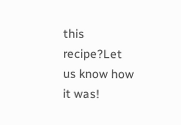this recipe?Let us know how it was!